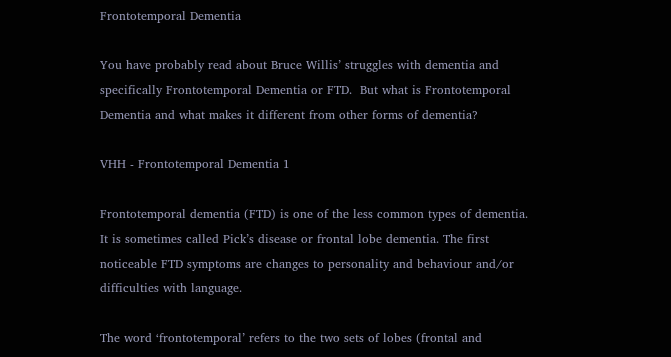Frontotemporal Dementia

You have probably read about Bruce Willis’ struggles with dementia and specifically Frontotemporal Dementia or FTD.  But what is Frontotemporal Dementia and what makes it different from other forms of dementia?

VHH - Frontotemporal Dementia 1

Frontotemporal dementia (FTD) is one of the less common types of dementia. It is sometimes called Pick’s disease or frontal lobe dementia. The first noticeable FTD symptoms are changes to personality and behaviour and/or difficulties with language.

The word ‘frontotemporal’ refers to the two sets of lobes (frontal and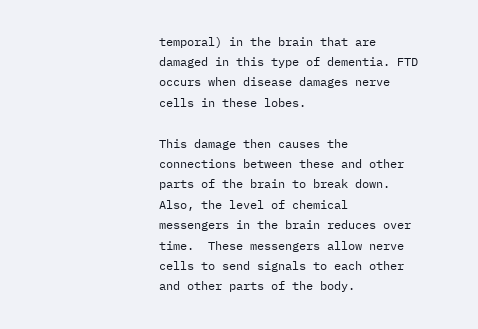temporal) in the brain that are damaged in this type of dementia. FTD occurs when disease damages nerve cells in these lobes.

This damage then causes the connections between these and other parts of the brain to break down.  Also, the level of chemical messengers in the brain reduces over time.  These messengers allow nerve cells to send signals to each other and other parts of the body.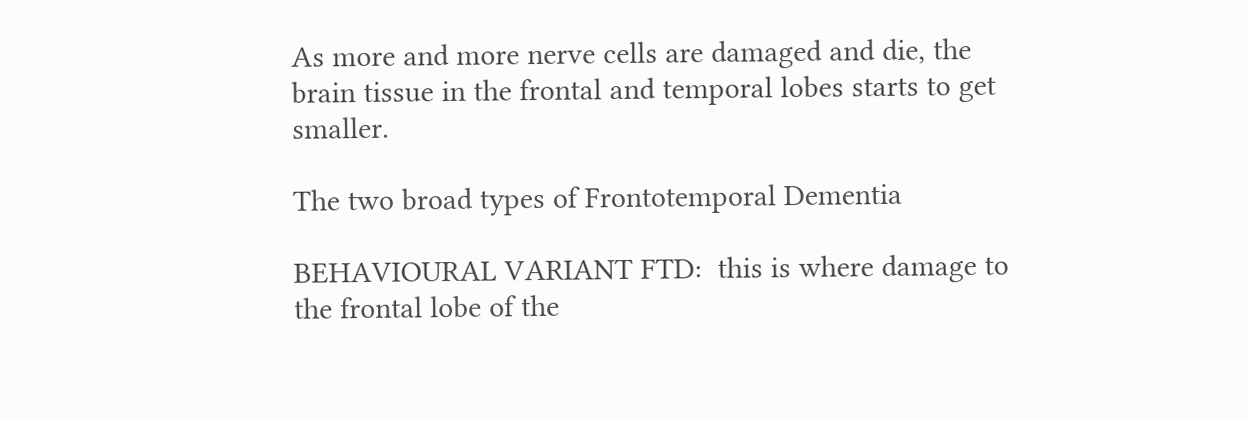As more and more nerve cells are damaged and die, the brain tissue in the frontal and temporal lobes starts to get smaller.

The two broad types of Frontotemporal Dementia

BEHAVIOURAL VARIANT FTD:  this is where damage to the frontal lobe of the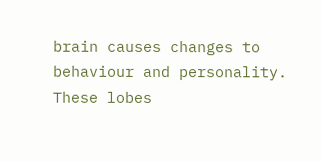brain causes changes to behaviour and personality.  These lobes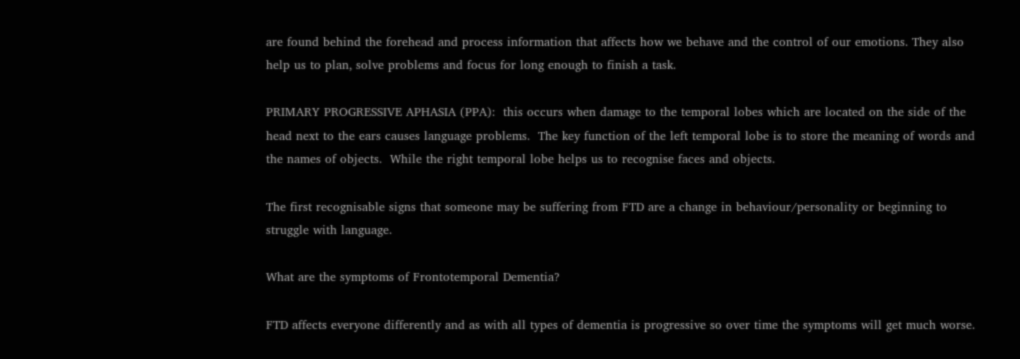are found behind the forehead and process information that affects how we behave and the control of our emotions. They also help us to plan, solve problems and focus for long enough to finish a task.

PRIMARY PROGRESSIVE APHASIA (PPA):  this occurs when damage to the temporal lobes which are located on the side of the head next to the ears causes language problems.  The key function of the left temporal lobe is to store the meaning of words and the names of objects.  While the right temporal lobe helps us to recognise faces and objects.

The first recognisable signs that someone may be suffering from FTD are a change in behaviour/personality or beginning to struggle with language.

What are the symptoms of Frontotemporal Dementia?

FTD affects everyone differently and as with all types of dementia is progressive so over time the symptoms will get much worse.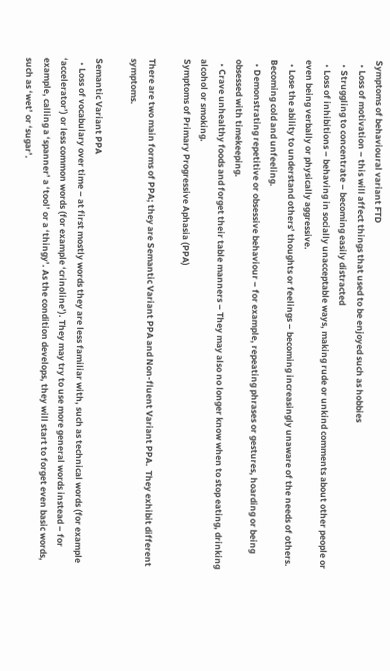Symptoms of behavioural variant FTD
  • Loss of motivation – this will affect things that used to be enjoyed such as hobbies
  • Struggling to concentrate – becoming easily distracted
  • Loss of inhibitions – behaving in socially unacceptable ways, making rude or unkind comments about other people or even being verbally or physically aggressive.
  • Lose the ability to understand others’ thoughts or feelings – becoming increasingly unaware of the needs of others.  Becoming cold and unfeeling.
  • Demonstrating repetitive or obsessive behaviour – for example, repeating phrases or gestures, hoarding or being obsessed with timekeeping.
  • Crave unhealthy foods and forget their table manners – They may also no longer know when to stop eating, drinking alcohol or smoking.
Symptoms of Primary Progressive Aphasia (PPA)

There are two main forms of PPA; they are Semantic Variant PPA and Non-fluent Variant PPA.  They exhibit different symptoms.

Semantic Variant PPA
  • Loss of vocabulary over time – at first mostly words they are less familiar with, such as technical words (for example ‘accelerator’) or less common words (for example ‘crinoline’). They may try to use more general words instead – for example, calling a ‘spanner’ a ‘tool’ or a ‘thingy’. As the condition develops, they will start to forget even basic words, such as ‘wet’ or ‘sugar’.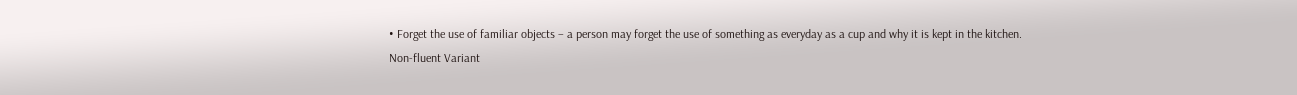• Forget the use of familiar objects – a person may forget the use of something as everyday as a cup and why it is kept in the kitchen.
Non-fluent Variant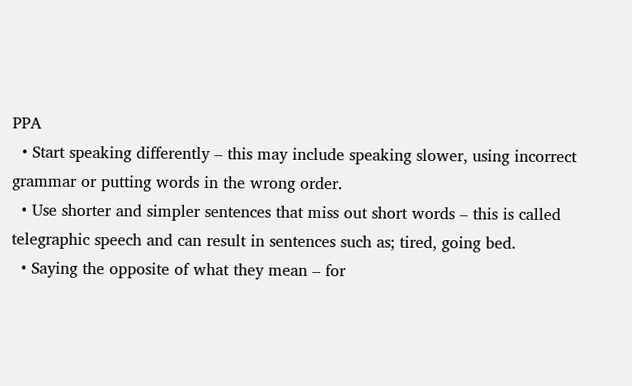PPA
  • Start speaking differently – this may include speaking slower, using incorrect grammar or putting words in the wrong order.
  • Use shorter and simpler sentences that miss out short words – this is called telegraphic speech and can result in sentences such as; tired, going bed.
  • Saying the opposite of what they mean – for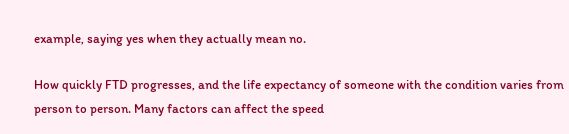example, saying yes when they actually mean no.

How quickly FTD progresses, and the life expectancy of someone with the condition varies from person to person. Many factors can affect the speed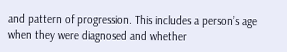and pattern of progression. This includes a person’s age when they were diagnosed and whether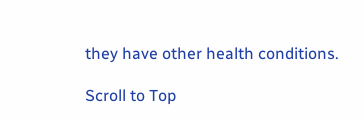they have other health conditions.

Scroll to Top